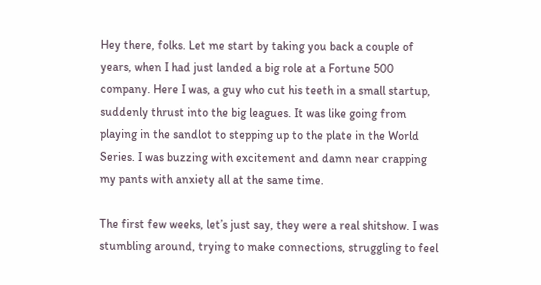Hey there, folks. Let me start by taking you back a couple of years, when I had just landed a big role at a Fortune 500 company. Here I was, a guy who cut his teeth in a small startup, suddenly thrust into the big leagues. It was like going from playing in the sandlot to stepping up to the plate in the World Series. I was buzzing with excitement and damn near crapping my pants with anxiety all at the same time.

The first few weeks, let’s just say, they were a real shitshow. I was stumbling around, trying to make connections, struggling to feel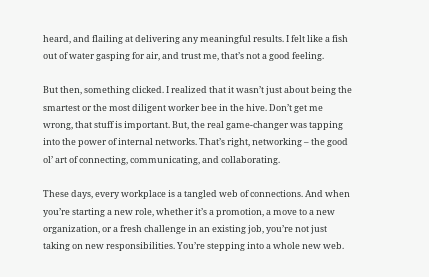heard, and flailing at delivering any meaningful results. I felt like a fish out of water gasping for air, and trust me, that’s not a good feeling.

But then, something clicked. I realized that it wasn’t just about being the smartest or the most diligent worker bee in the hive. Don’t get me wrong, that stuff is important. But, the real game-changer was tapping into the power of internal networks. That’s right, networking – the good ol’ art of connecting, communicating, and collaborating.

These days, every workplace is a tangled web of connections. And when you’re starting a new role, whether it’s a promotion, a move to a new organization, or a fresh challenge in an existing job, you’re not just taking on new responsibilities. You’re stepping into a whole new web.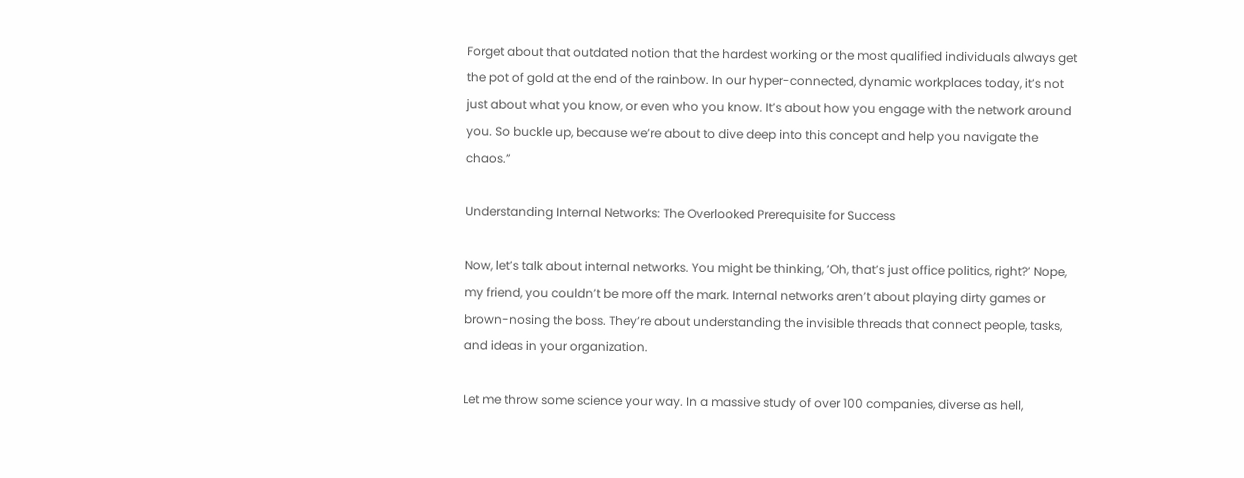Forget about that outdated notion that the hardest working or the most qualified individuals always get the pot of gold at the end of the rainbow. In our hyper-connected, dynamic workplaces today, it’s not just about what you know, or even who you know. It’s about how you engage with the network around you. So buckle up, because we’re about to dive deep into this concept and help you navigate the chaos.”

Understanding Internal Networks: The Overlooked Prerequisite for Success

Now, let’s talk about internal networks. You might be thinking, ‘Oh, that’s just office politics, right?’ Nope, my friend, you couldn’t be more off the mark. Internal networks aren’t about playing dirty games or brown-nosing the boss. They’re about understanding the invisible threads that connect people, tasks, and ideas in your organization.

Let me throw some science your way. In a massive study of over 100 companies, diverse as hell,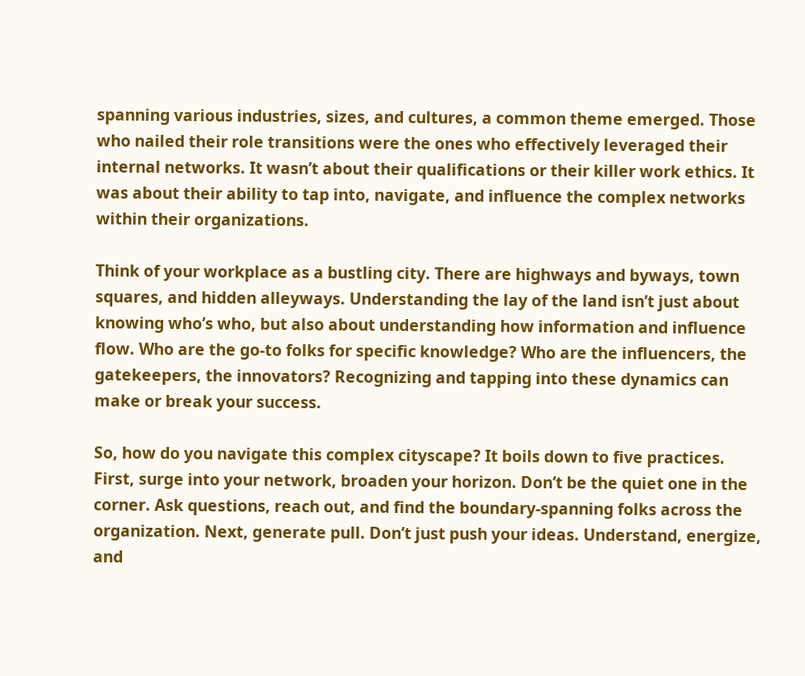spanning various industries, sizes, and cultures, a common theme emerged. Those who nailed their role transitions were the ones who effectively leveraged their internal networks. It wasn’t about their qualifications or their killer work ethics. It was about their ability to tap into, navigate, and influence the complex networks within their organizations.

Think of your workplace as a bustling city. There are highways and byways, town squares, and hidden alleyways. Understanding the lay of the land isn’t just about knowing who’s who, but also about understanding how information and influence flow. Who are the go-to folks for specific knowledge? Who are the influencers, the gatekeepers, the innovators? Recognizing and tapping into these dynamics can make or break your success.

So, how do you navigate this complex cityscape? It boils down to five practices. First, surge into your network, broaden your horizon. Don’t be the quiet one in the corner. Ask questions, reach out, and find the boundary-spanning folks across the organization. Next, generate pull. Don’t just push your ideas. Understand, energize, and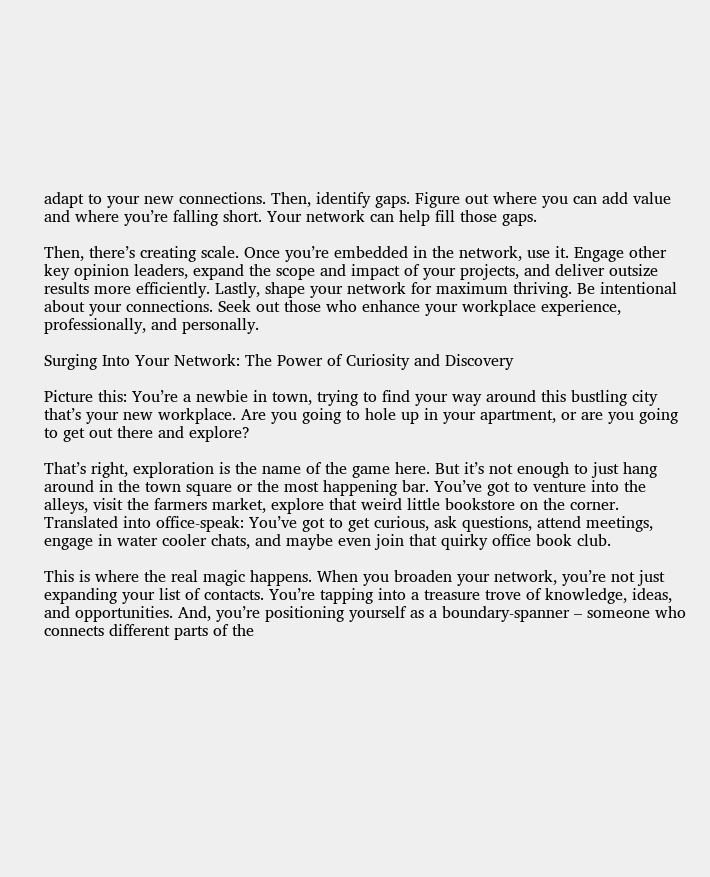adapt to your new connections. Then, identify gaps. Figure out where you can add value and where you’re falling short. Your network can help fill those gaps.

Then, there’s creating scale. Once you’re embedded in the network, use it. Engage other key opinion leaders, expand the scope and impact of your projects, and deliver outsize results more efficiently. Lastly, shape your network for maximum thriving. Be intentional about your connections. Seek out those who enhance your workplace experience, professionally, and personally.

Surging Into Your Network: The Power of Curiosity and Discovery

Picture this: You’re a newbie in town, trying to find your way around this bustling city that’s your new workplace. Are you going to hole up in your apartment, or are you going to get out there and explore?

That’s right, exploration is the name of the game here. But it’s not enough to just hang around in the town square or the most happening bar. You’ve got to venture into the alleys, visit the farmers market, explore that weird little bookstore on the corner. Translated into office-speak: You’ve got to get curious, ask questions, attend meetings, engage in water cooler chats, and maybe even join that quirky office book club.

This is where the real magic happens. When you broaden your network, you’re not just expanding your list of contacts. You’re tapping into a treasure trove of knowledge, ideas, and opportunities. And, you’re positioning yourself as a boundary-spanner – someone who connects different parts of the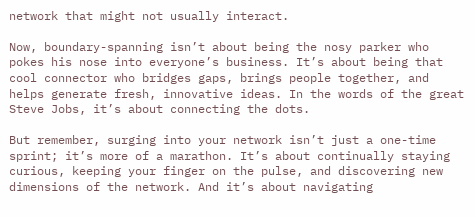network that might not usually interact.

Now, boundary-spanning isn’t about being the nosy parker who pokes his nose into everyone’s business. It’s about being that cool connector who bridges gaps, brings people together, and helps generate fresh, innovative ideas. In the words of the great Steve Jobs, it’s about connecting the dots.

But remember, surging into your network isn’t just a one-time sprint; it’s more of a marathon. It’s about continually staying curious, keeping your finger on the pulse, and discovering new dimensions of the network. And it’s about navigating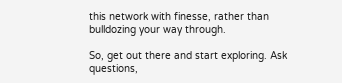this network with finesse, rather than bulldozing your way through.

So, get out there and start exploring. Ask questions,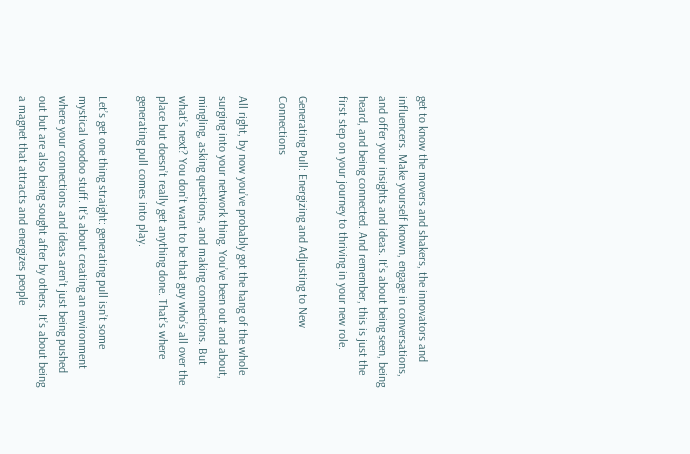get to know the movers and shakers, the innovators and influencers. Make yourself known, engage in conversations, and offer your insights and ideas. It’s about being seen, being heard, and being connected. And remember, this is just the first step on your journey to thriving in your new role.

Generating Pull: Energizing and Adjusting to New Connections

All right, by now you’ve probably got the hang of the whole surging into your network thing. You’ve been out and about, mingling, asking questions, and making connections. But what’s next? You don’t want to be that guy who’s all over the place but doesn’t really get anything done. That’s where generating pull comes into play.

Let’s get one thing straight: generating pull isn’t some mystical voodoo stuff. It’s about creating an environment where your connections and ideas aren’t just being pushed out but are also being sought after by others. It’s about being a magnet that attracts and energizes people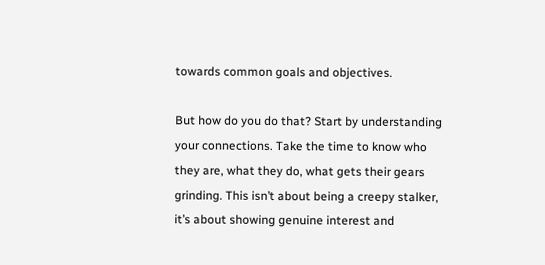towards common goals and objectives.

But how do you do that? Start by understanding your connections. Take the time to know who they are, what they do, what gets their gears grinding. This isn’t about being a creepy stalker, it’s about showing genuine interest and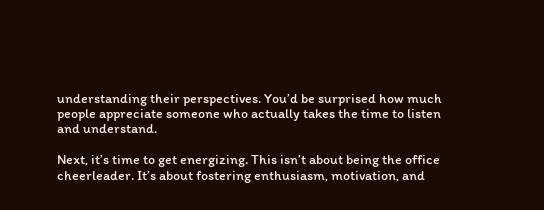understanding their perspectives. You’d be surprised how much people appreciate someone who actually takes the time to listen and understand.

Next, it’s time to get energizing. This isn’t about being the office cheerleader. It’s about fostering enthusiasm, motivation, and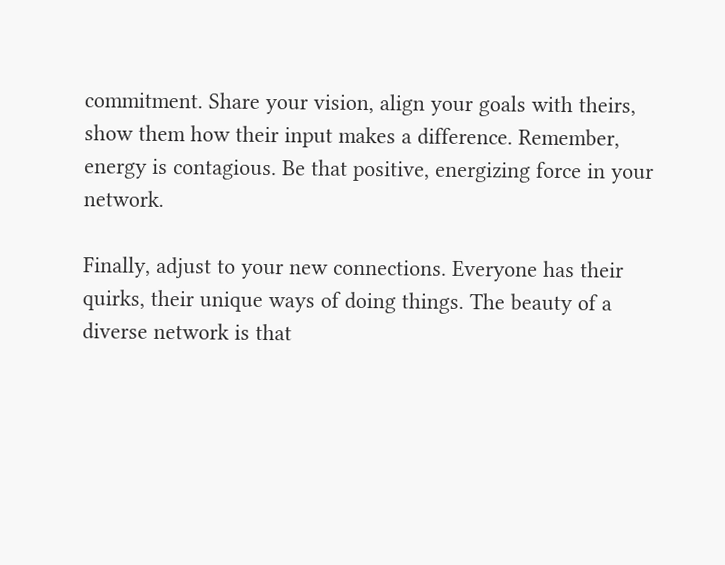commitment. Share your vision, align your goals with theirs, show them how their input makes a difference. Remember, energy is contagious. Be that positive, energizing force in your network.

Finally, adjust to your new connections. Everyone has their quirks, their unique ways of doing things. The beauty of a diverse network is that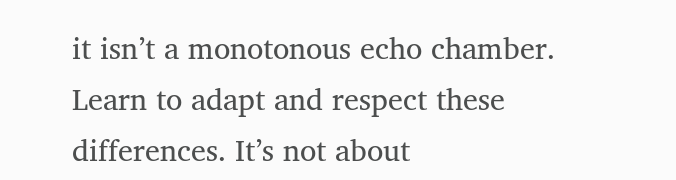it isn’t a monotonous echo chamber. Learn to adapt and respect these differences. It’s not about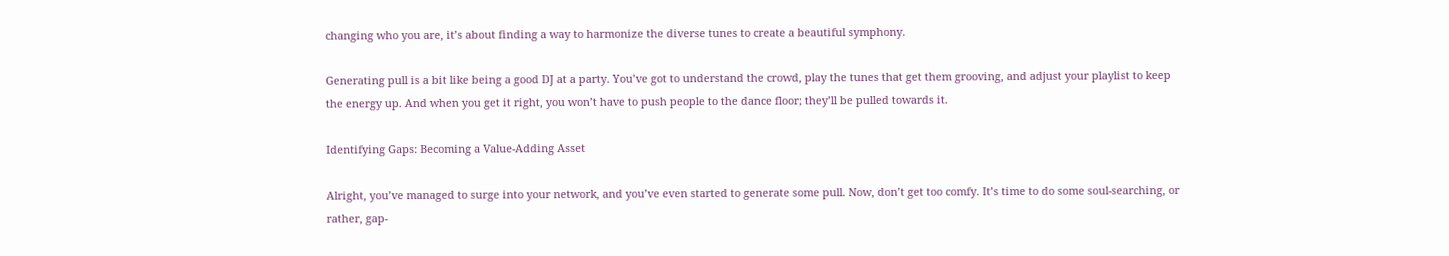changing who you are, it’s about finding a way to harmonize the diverse tunes to create a beautiful symphony.

Generating pull is a bit like being a good DJ at a party. You’ve got to understand the crowd, play the tunes that get them grooving, and adjust your playlist to keep the energy up. And when you get it right, you won’t have to push people to the dance floor; they’ll be pulled towards it.

Identifying Gaps: Becoming a Value-Adding Asset

Alright, you’ve managed to surge into your network, and you’ve even started to generate some pull. Now, don’t get too comfy. It’s time to do some soul-searching, or rather, gap-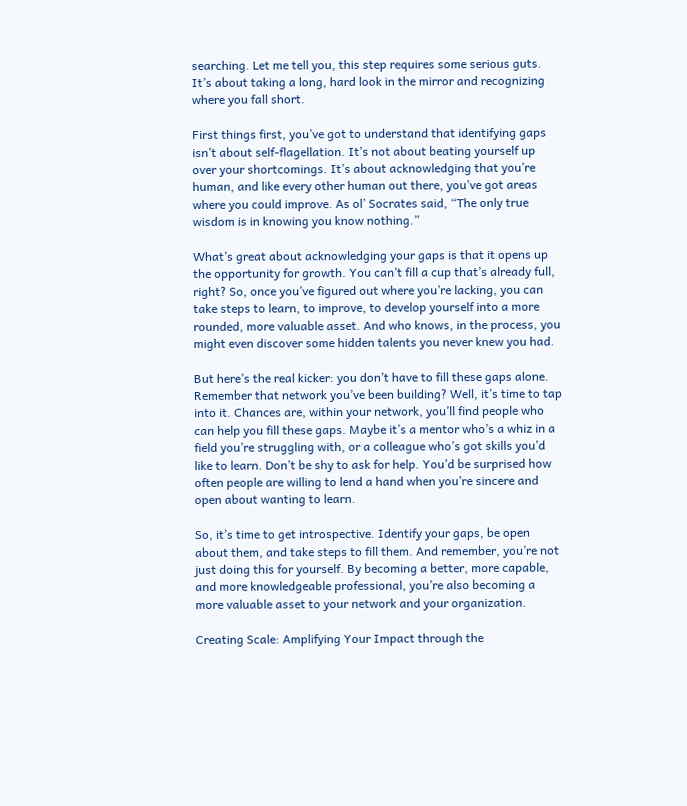searching. Let me tell you, this step requires some serious guts. It’s about taking a long, hard look in the mirror and recognizing where you fall short.

First things first, you’ve got to understand that identifying gaps isn’t about self-flagellation. It’s not about beating yourself up over your shortcomings. It’s about acknowledging that you’re human, and like every other human out there, you’ve got areas where you could improve. As ol’ Socrates said, “The only true wisdom is in knowing you know nothing.”

What’s great about acknowledging your gaps is that it opens up the opportunity for growth. You can’t fill a cup that’s already full, right? So, once you’ve figured out where you’re lacking, you can take steps to learn, to improve, to develop yourself into a more rounded, more valuable asset. And who knows, in the process, you might even discover some hidden talents you never knew you had.

But here’s the real kicker: you don’t have to fill these gaps alone. Remember that network you’ve been building? Well, it’s time to tap into it. Chances are, within your network, you’ll find people who can help you fill these gaps. Maybe it’s a mentor who’s a whiz in a field you’re struggling with, or a colleague who’s got skills you’d like to learn. Don’t be shy to ask for help. You’d be surprised how often people are willing to lend a hand when you’re sincere and open about wanting to learn.

So, it’s time to get introspective. Identify your gaps, be open about them, and take steps to fill them. And remember, you’re not just doing this for yourself. By becoming a better, more capable, and more knowledgeable professional, you’re also becoming a more valuable asset to your network and your organization.

Creating Scale: Amplifying Your Impact through the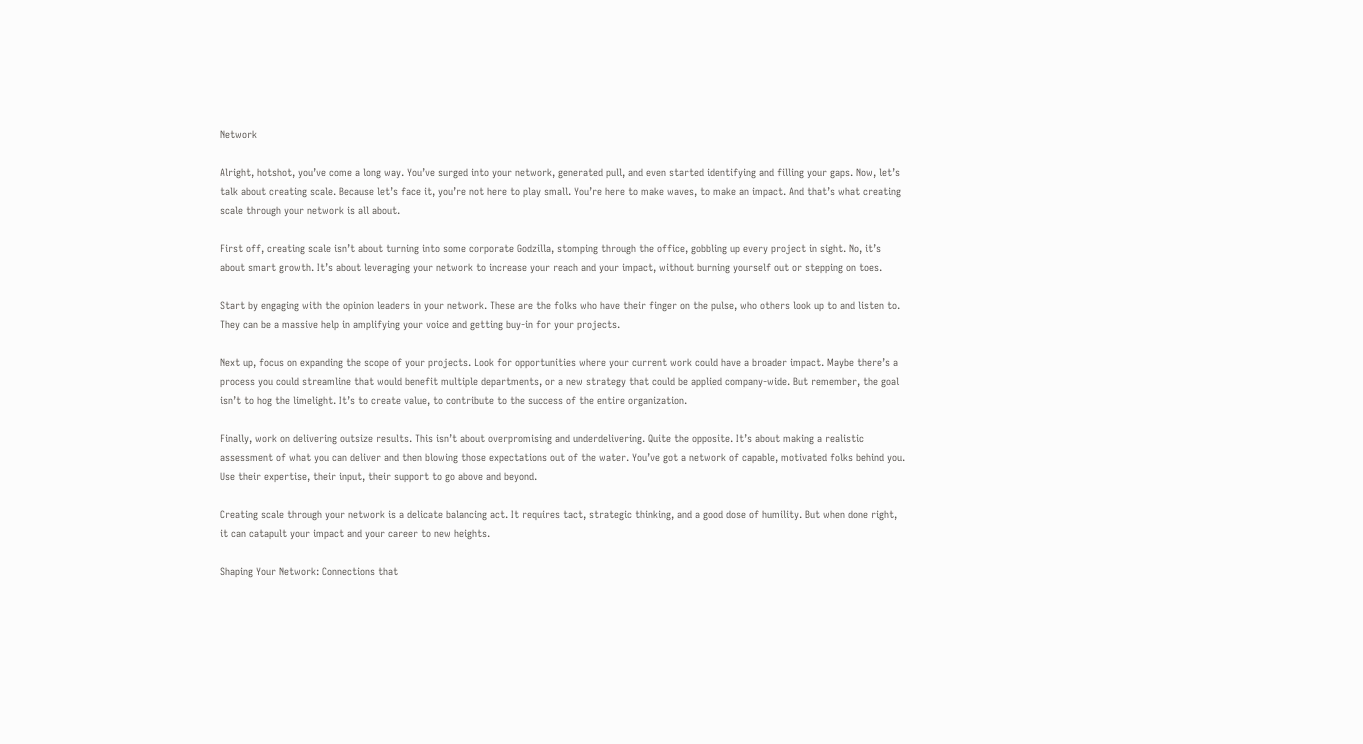Network

Alright, hotshot, you’ve come a long way. You’ve surged into your network, generated pull, and even started identifying and filling your gaps. Now, let’s talk about creating scale. Because let’s face it, you’re not here to play small. You’re here to make waves, to make an impact. And that’s what creating scale through your network is all about.

First off, creating scale isn’t about turning into some corporate Godzilla, stomping through the office, gobbling up every project in sight. No, it’s about smart growth. It’s about leveraging your network to increase your reach and your impact, without burning yourself out or stepping on toes.

Start by engaging with the opinion leaders in your network. These are the folks who have their finger on the pulse, who others look up to and listen to. They can be a massive help in amplifying your voice and getting buy-in for your projects.

Next up, focus on expanding the scope of your projects. Look for opportunities where your current work could have a broader impact. Maybe there’s a process you could streamline that would benefit multiple departments, or a new strategy that could be applied company-wide. But remember, the goal isn’t to hog the limelight. It’s to create value, to contribute to the success of the entire organization.

Finally, work on delivering outsize results. This isn’t about overpromising and underdelivering. Quite the opposite. It’s about making a realistic assessment of what you can deliver and then blowing those expectations out of the water. You’ve got a network of capable, motivated folks behind you. Use their expertise, their input, their support to go above and beyond.

Creating scale through your network is a delicate balancing act. It requires tact, strategic thinking, and a good dose of humility. But when done right, it can catapult your impact and your career to new heights.

Shaping Your Network: Connections that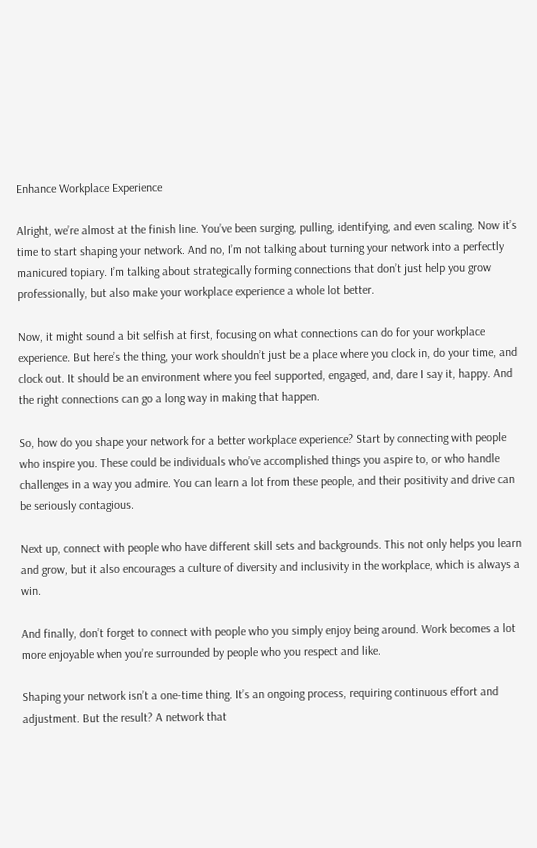Enhance Workplace Experience

Alright, we’re almost at the finish line. You’ve been surging, pulling, identifying, and even scaling. Now it’s time to start shaping your network. And no, I’m not talking about turning your network into a perfectly manicured topiary. I’m talking about strategically forming connections that don’t just help you grow professionally, but also make your workplace experience a whole lot better.

Now, it might sound a bit selfish at first, focusing on what connections can do for your workplace experience. But here’s the thing, your work shouldn’t just be a place where you clock in, do your time, and clock out. It should be an environment where you feel supported, engaged, and, dare I say it, happy. And the right connections can go a long way in making that happen.

So, how do you shape your network for a better workplace experience? Start by connecting with people who inspire you. These could be individuals who’ve accomplished things you aspire to, or who handle challenges in a way you admire. You can learn a lot from these people, and their positivity and drive can be seriously contagious.

Next up, connect with people who have different skill sets and backgrounds. This not only helps you learn and grow, but it also encourages a culture of diversity and inclusivity in the workplace, which is always a win.

And finally, don’t forget to connect with people who you simply enjoy being around. Work becomes a lot more enjoyable when you’re surrounded by people who you respect and like.

Shaping your network isn’t a one-time thing. It’s an ongoing process, requiring continuous effort and adjustment. But the result? A network that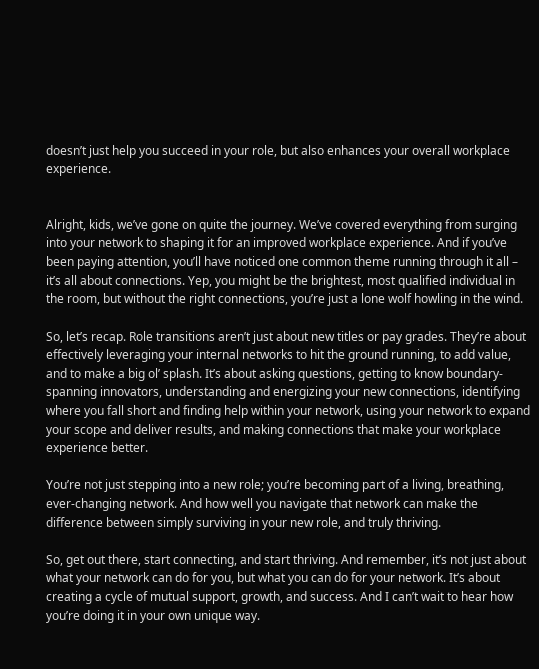doesn’t just help you succeed in your role, but also enhances your overall workplace experience.


Alright, kids, we’ve gone on quite the journey. We’ve covered everything from surging into your network to shaping it for an improved workplace experience. And if you’ve been paying attention, you’ll have noticed one common theme running through it all – it’s all about connections. Yep, you might be the brightest, most qualified individual in the room, but without the right connections, you’re just a lone wolf howling in the wind.

So, let’s recap. Role transitions aren’t just about new titles or pay grades. They’re about effectively leveraging your internal networks to hit the ground running, to add value, and to make a big ol’ splash. It’s about asking questions, getting to know boundary-spanning innovators, understanding and energizing your new connections, identifying where you fall short and finding help within your network, using your network to expand your scope and deliver results, and making connections that make your workplace experience better.

You’re not just stepping into a new role; you’re becoming part of a living, breathing, ever-changing network. And how well you navigate that network can make the difference between simply surviving in your new role, and truly thriving.

So, get out there, start connecting, and start thriving. And remember, it’s not just about what your network can do for you, but what you can do for your network. It’s about creating a cycle of mutual support, growth, and success. And I can’t wait to hear how you’re doing it in your own unique way.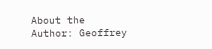About the Author: Geoffrey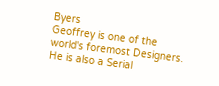Byers
Geoffrey is one of the world's foremost Designers. He is also a Serial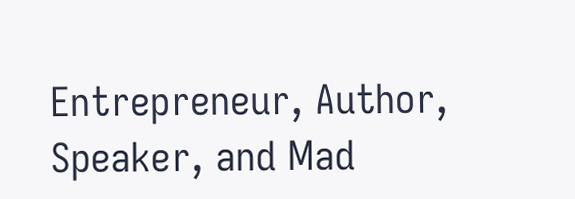Entrepreneur, Author, Speaker, and Mad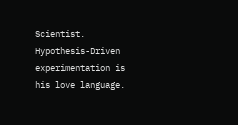Scientist. Hypothesis-Driven experimentation is his love language.